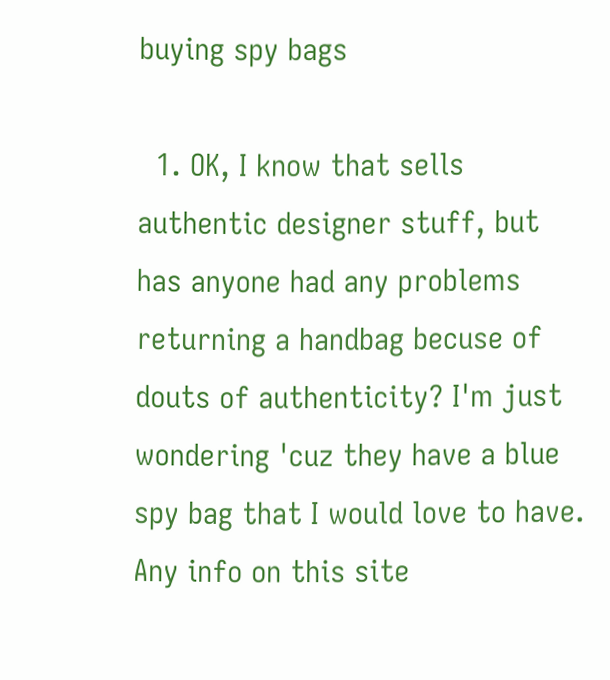buying spy bags

  1. OK, I know that sells authentic designer stuff, but has anyone had any problems returning a handbag becuse of douts of authenticity? I'm just wondering 'cuz they have a blue spy bag that I would love to have. Any info on this site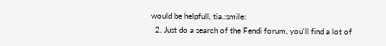would be helpfull, tia.:smile:
  2. Just do a search of the Fendi forum, you'll find a lot of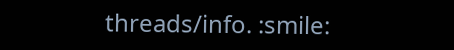threads/info. :smile: